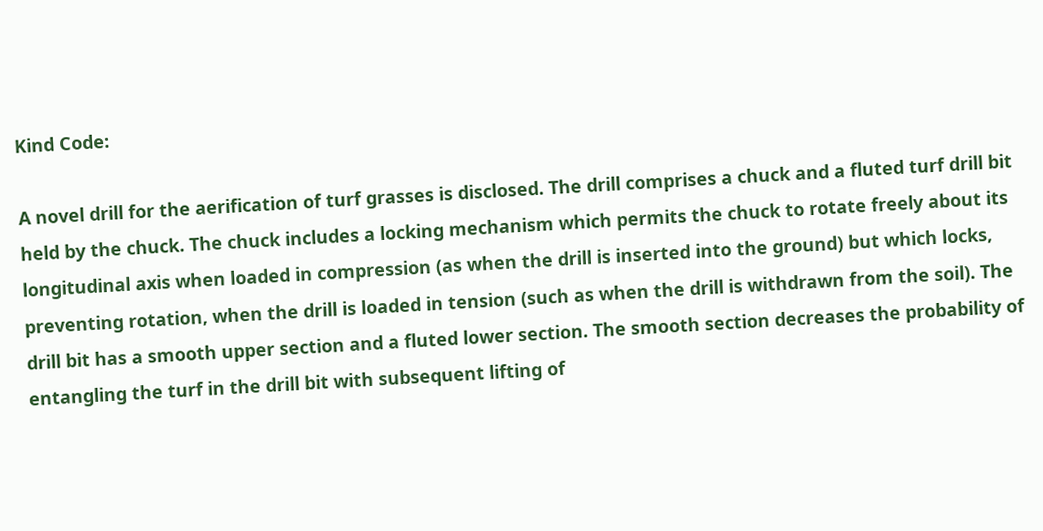Kind Code:

A novel drill for the aerification of turf grasses is disclosed. The drill comprises a chuck and a fluted turf drill bit held by the chuck. The chuck includes a locking mechanism which permits the chuck to rotate freely about its longitudinal axis when loaded in compression (as when the drill is inserted into the ground) but which locks, preventing rotation, when the drill is loaded in tension (such as when the drill is withdrawn from the soil). The drill bit has a smooth upper section and a fluted lower section. The smooth section decreases the probability of entangling the turf in the drill bit with subsequent lifting of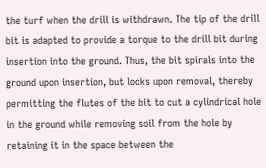the turf when the drill is withdrawn. The tip of the drill bit is adapted to provide a torque to the drill bit during insertion into the ground. Thus, the bit spirals into the ground upon insertion, but locks upon removal, thereby permitting the flutes of the bit to cut a cylindrical hole in the ground while removing soil from the hole by retaining it in the space between the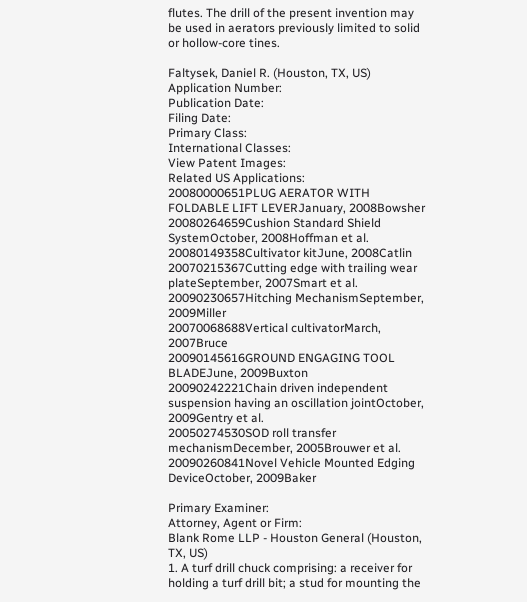flutes. The drill of the present invention may be used in aerators previously limited to solid or hollow-core tines.

Faltysek, Daniel R. (Houston, TX, US)
Application Number:
Publication Date:
Filing Date:
Primary Class:
International Classes:
View Patent Images:
Related US Applications:
20080000651PLUG AERATOR WITH FOLDABLE LIFT LEVERJanuary, 2008Bowsher
20080264659Cushion Standard Shield SystemOctober, 2008Hoffman et al.
20080149358Cultivator kitJune, 2008Catlin
20070215367Cutting edge with trailing wear plateSeptember, 2007Smart et al.
20090230657Hitching MechanismSeptember, 2009Miller
20070068688Vertical cultivatorMarch, 2007Bruce
20090145616GROUND ENGAGING TOOL BLADEJune, 2009Buxton
20090242221Chain driven independent suspension having an oscillation jointOctober, 2009Gentry et al.
20050274530SOD roll transfer mechanismDecember, 2005Brouwer et al.
20090260841Novel Vehicle Mounted Edging DeviceOctober, 2009Baker

Primary Examiner:
Attorney, Agent or Firm:
Blank Rome LLP - Houston General (Houston, TX, US)
1. A turf drill chuck comprising: a receiver for holding a turf drill bit; a stud for mounting the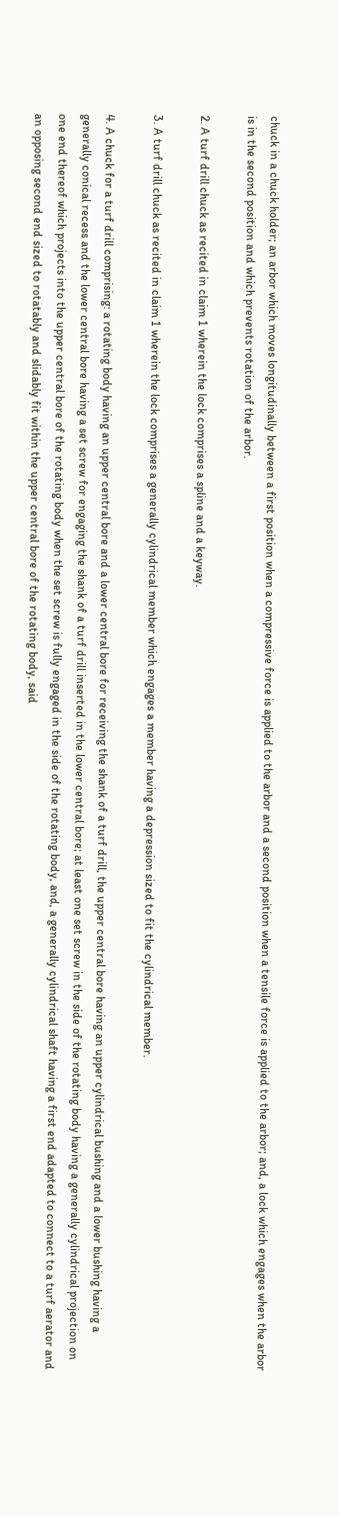chuck in a chuck holder; an arbor which moves longitudinally between a first position when a compressive force is applied to the arbor and a second position when a tensile force is applied to the arbor; and, a lock which engages when the arbor is in the second position and which prevents rotation of the arbor.

2. A turf drill chuck as recited in claim 1 wherein the lock comprises a spline and a keyway.

3. A turf drill chuck as recited in claim 1 wherein the lock comprises a generally cylindrical member which engages a member having a depression sized to fit the cylindrical member.

4. A chuck for a turf drill comprising: a rotating body having an upper central bore and a lower central bore for receiving the shank of a turf drill, the upper central bore having an upper cylindrical bushing and a lower bushing having a generally conical recess and the lower central bore having a set screw for engaging the shank of a turf drill inserted in the lower central bore; at least one set screw in the side of the rotating body having a generally cylindrical projection on one end thereof which projects into the upper central bore of the rotating body when the set screw is fully engaged in the side of the rotating body, and, a generally cylindrical shaft having a first end adapted to connect to a turf aerator and an opposing second end sized to rotatably and slidably fit within the upper central bore of the rotating body, said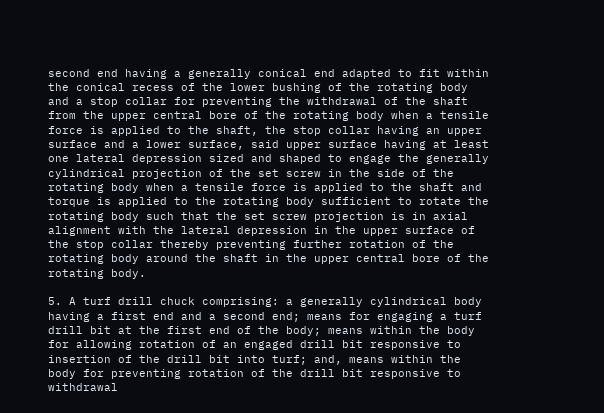second end having a generally conical end adapted to fit within the conical recess of the lower bushing of the rotating body and a stop collar for preventing the withdrawal of the shaft from the upper central bore of the rotating body when a tensile force is applied to the shaft, the stop collar having an upper surface and a lower surface, said upper surface having at least one lateral depression sized and shaped to engage the generally cylindrical projection of the set screw in the side of the rotating body when a tensile force is applied to the shaft and torque is applied to the rotating body sufficient to rotate the rotating body such that the set screw projection is in axial alignment with the lateral depression in the upper surface of the stop collar thereby preventing further rotation of the rotating body around the shaft in the upper central bore of the rotating body.

5. A turf drill chuck comprising: a generally cylindrical body having a first end and a second end; means for engaging a turf drill bit at the first end of the body; means within the body for allowing rotation of an engaged drill bit responsive to insertion of the drill bit into turf; and, means within the body for preventing rotation of the drill bit responsive to withdrawal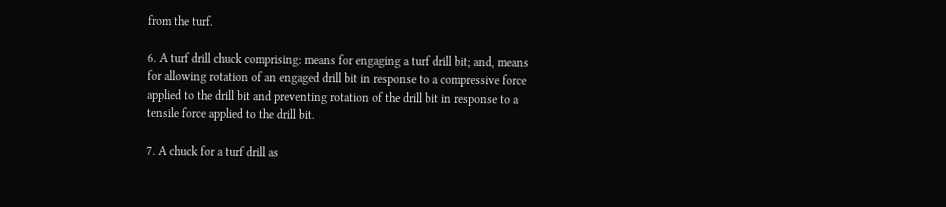from the turf.

6. A turf drill chuck comprising: means for engaging a turf drill bit; and, means for allowing rotation of an engaged drill bit in response to a compressive force applied to the drill bit and preventing rotation of the drill bit in response to a tensile force applied to the drill bit.

7. A chuck for a turf drill as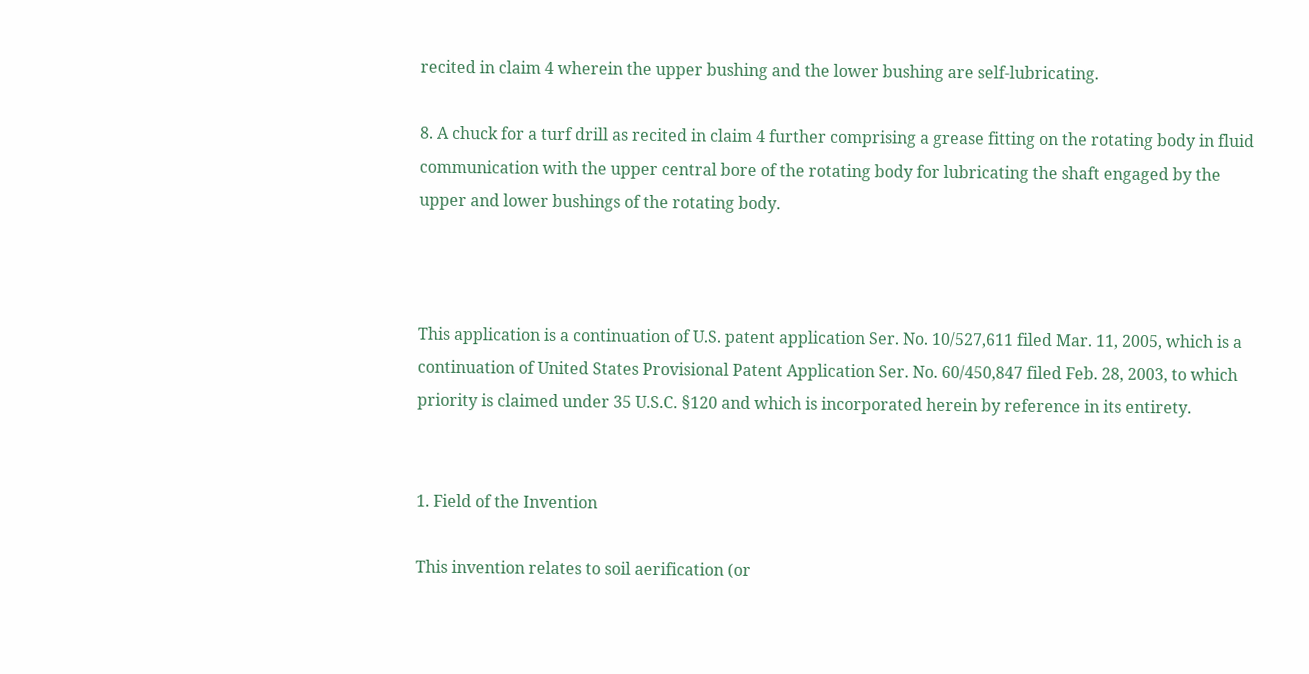recited in claim 4 wherein the upper bushing and the lower bushing are self-lubricating.

8. A chuck for a turf drill as recited in claim 4 further comprising a grease fitting on the rotating body in fluid communication with the upper central bore of the rotating body for lubricating the shaft engaged by the upper and lower bushings of the rotating body.



This application is a continuation of U.S. patent application Ser. No. 10/527,611 filed Mar. 11, 2005, which is a continuation of United States Provisional Patent Application Ser. No. 60/450,847 filed Feb. 28, 2003, to which priority is claimed under 35 U.S.C. §120 and which is incorporated herein by reference in its entirety.


1. Field of the Invention

This invention relates to soil aerification (or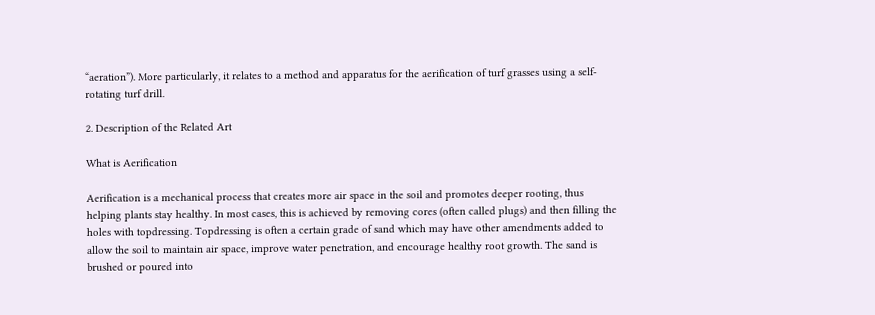“aeration”). More particularly, it relates to a method and apparatus for the aerification of turf grasses using a self-rotating turf drill.

2. Description of the Related Art

What is Aerification

Aerification is a mechanical process that creates more air space in the soil and promotes deeper rooting, thus helping plants stay healthy. In most cases, this is achieved by removing cores (often called plugs) and then filling the holes with topdressing. Topdressing is often a certain grade of sand which may have other amendments added to allow the soil to maintain air space, improve water penetration, and encourage healthy root growth. The sand is brushed or poured into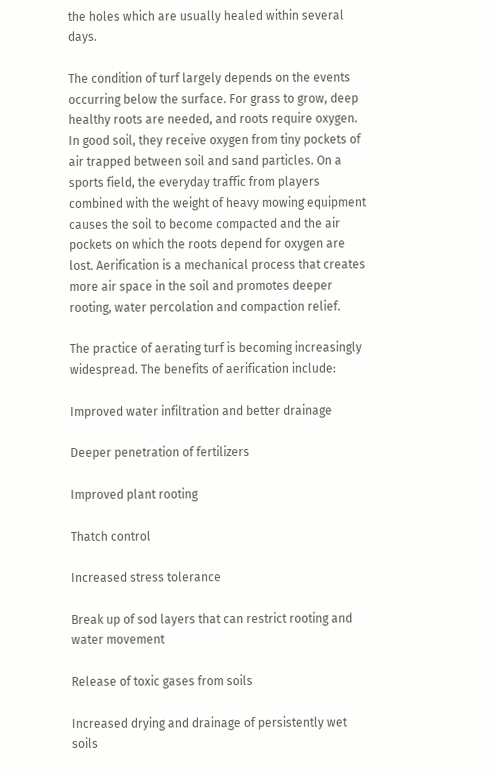the holes which are usually healed within several days.

The condition of turf largely depends on the events occurring below the surface. For grass to grow, deep healthy roots are needed, and roots require oxygen. In good soil, they receive oxygen from tiny pockets of air trapped between soil and sand particles. On a sports field, the everyday traffic from players combined with the weight of heavy mowing equipment causes the soil to become compacted and the air pockets on which the roots depend for oxygen are lost. Aerification is a mechanical process that creates more air space in the soil and promotes deeper rooting, water percolation and compaction relief.

The practice of aerating turf is becoming increasingly widespread. The benefits of aerification include:

Improved water infiltration and better drainage

Deeper penetration of fertilizers

Improved plant rooting

Thatch control

Increased stress tolerance

Break up of sod layers that can restrict rooting and water movement

Release of toxic gases from soils

Increased drying and drainage of persistently wet soils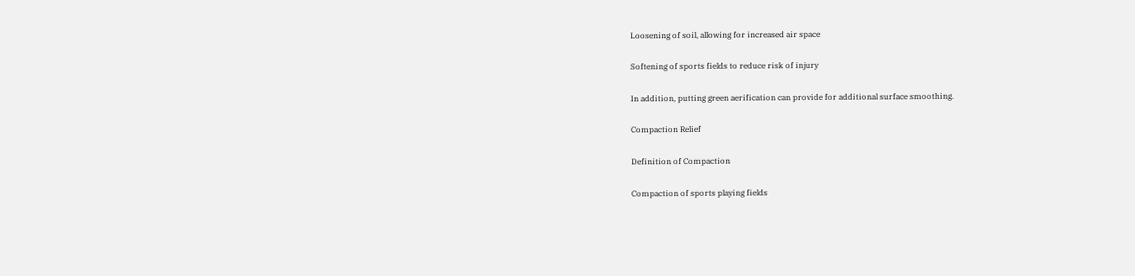Loosening of soil, allowing for increased air space

Softening of sports fields to reduce risk of injury

In addition, putting green aerification can provide for additional surface smoothing.

Compaction Relief

Definition of Compaction

Compaction of sports playing fields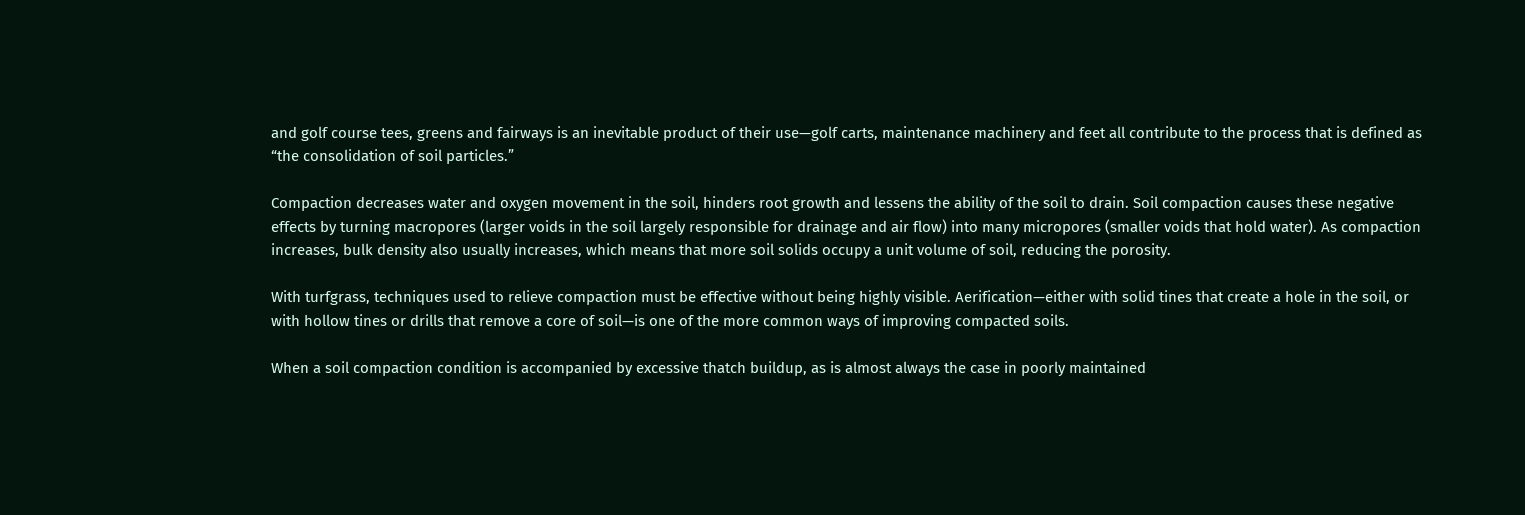and golf course tees, greens and fairways is an inevitable product of their use—golf carts, maintenance machinery and feet all contribute to the process that is defined as “the consolidation of soil particles.”

Compaction decreases water and oxygen movement in the soil, hinders root growth and lessens the ability of the soil to drain. Soil compaction causes these negative effects by turning macropores (larger voids in the soil largely responsible for drainage and air flow) into many micropores (smaller voids that hold water). As compaction increases, bulk density also usually increases, which means that more soil solids occupy a unit volume of soil, reducing the porosity.

With turfgrass, techniques used to relieve compaction must be effective without being highly visible. Aerification—either with solid tines that create a hole in the soil, or with hollow tines or drills that remove a core of soil—is one of the more common ways of improving compacted soils.

When a soil compaction condition is accompanied by excessive thatch buildup, as is almost always the case in poorly maintained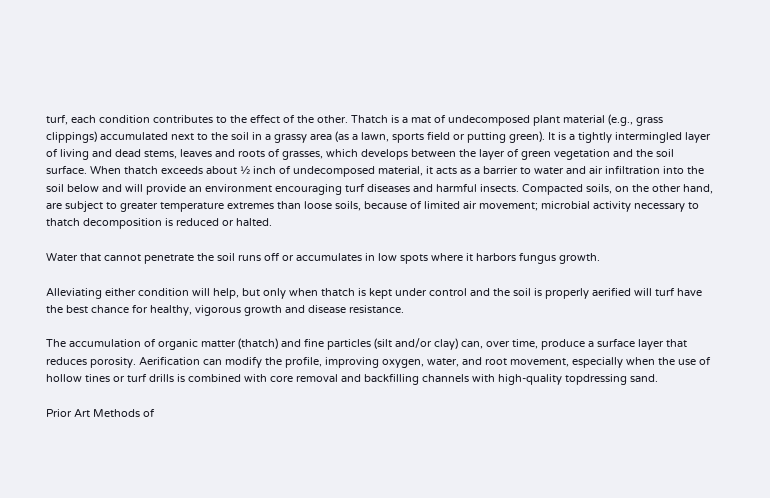turf, each condition contributes to the effect of the other. Thatch is a mat of undecomposed plant material (e.g., grass clippings) accumulated next to the soil in a grassy area (as a lawn, sports field or putting green). It is a tightly intermingled layer of living and dead stems, leaves and roots of grasses, which develops between the layer of green vegetation and the soil surface. When thatch exceeds about ½ inch of undecomposed material, it acts as a barrier to water and air infiltration into the soil below and will provide an environment encouraging turf diseases and harmful insects. Compacted soils, on the other hand, are subject to greater temperature extremes than loose soils, because of limited air movement; microbial activity necessary to thatch decomposition is reduced or halted.

Water that cannot penetrate the soil runs off or accumulates in low spots where it harbors fungus growth.

Alleviating either condition will help, but only when thatch is kept under control and the soil is properly aerified will turf have the best chance for healthy, vigorous growth and disease resistance.

The accumulation of organic matter (thatch) and fine particles (silt and/or clay) can, over time, produce a surface layer that reduces porosity. Aerification can modify the profile, improving oxygen, water, and root movement, especially when the use of hollow tines or turf drills is combined with core removal and backfilling channels with high-quality topdressing sand.

Prior Art Methods of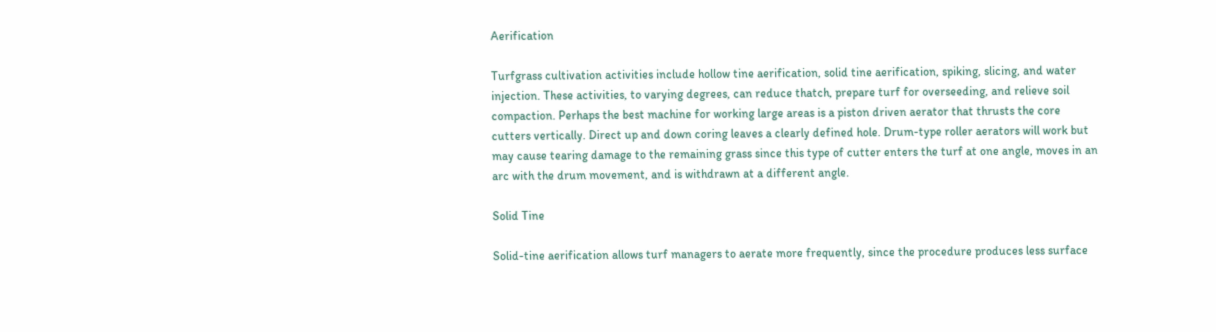Aerification

Turfgrass cultivation activities include hollow tine aerification, solid tine aerification, spiking, slicing, and water injection. These activities, to varying degrees, can reduce thatch, prepare turf for overseeding, and relieve soil compaction. Perhaps the best machine for working large areas is a piston driven aerator that thrusts the core cutters vertically. Direct up and down coring leaves a clearly defined hole. Drum-type roller aerators will work but may cause tearing damage to the remaining grass since this type of cutter enters the turf at one angle, moves in an arc with the drum movement, and is withdrawn at a different angle.

Solid Tine

Solid-tine aerification allows turf managers to aerate more frequently, since the procedure produces less surface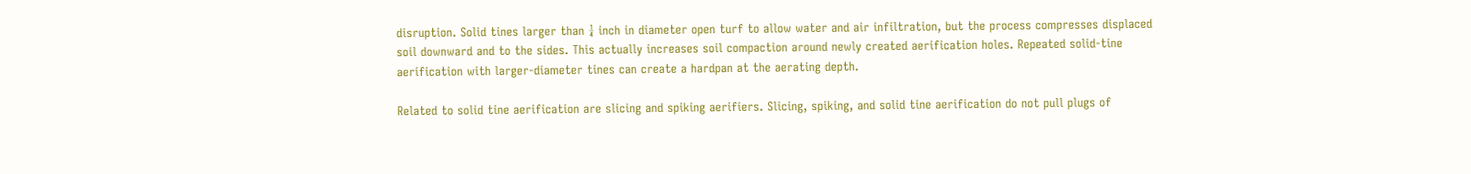disruption. Solid tines larger than ¼ inch in diameter open turf to allow water and air infiltration, but the process compresses displaced soil downward and to the sides. This actually increases soil compaction around newly created aerification holes. Repeated solid-tine aerification with larger-diameter tines can create a hardpan at the aerating depth.

Related to solid tine aerification are slicing and spiking aerifiers. Slicing, spiking, and solid tine aerification do not pull plugs of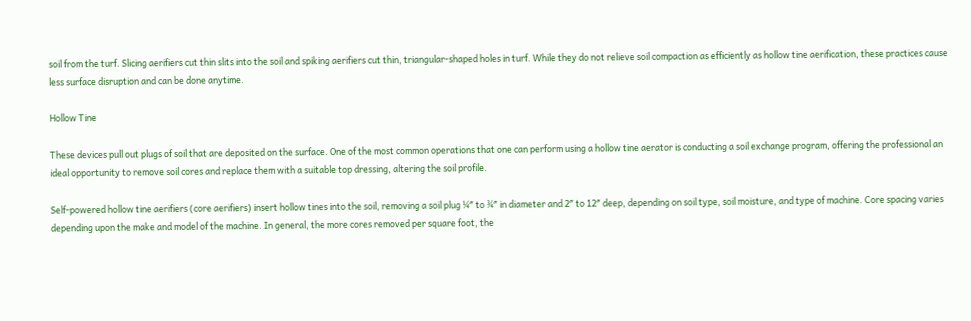soil from the turf. Slicing aerifiers cut thin slits into the soil and spiking aerifiers cut thin, triangular-shaped holes in turf. While they do not relieve soil compaction as efficiently as hollow tine aerification, these practices cause less surface disruption and can be done anytime.

Hollow Tine

These devices pull out plugs of soil that are deposited on the surface. One of the most common operations that one can perform using a hollow tine aerator is conducting a soil exchange program, offering the professional an ideal opportunity to remove soil cores and replace them with a suitable top dressing, altering the soil profile.

Self-powered hollow tine aerifiers (core aerifiers) insert hollow tines into the soil, removing a soil plug ¼″ to ¾″ in diameter and 2″ to 12″ deep, depending on soil type, soil moisture, and type of machine. Core spacing varies depending upon the make and model of the machine. In general, the more cores removed per square foot, the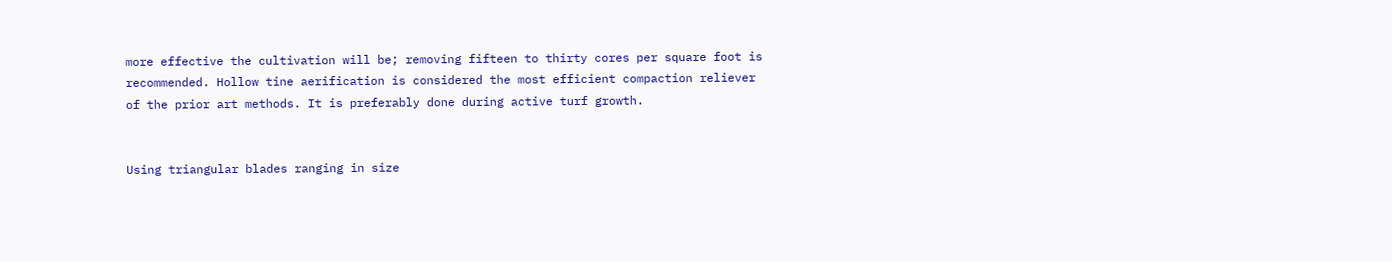more effective the cultivation will be; removing fifteen to thirty cores per square foot is recommended. Hollow tine aerification is considered the most efficient compaction reliever of the prior art methods. It is preferably done during active turf growth.


Using triangular blades ranging in size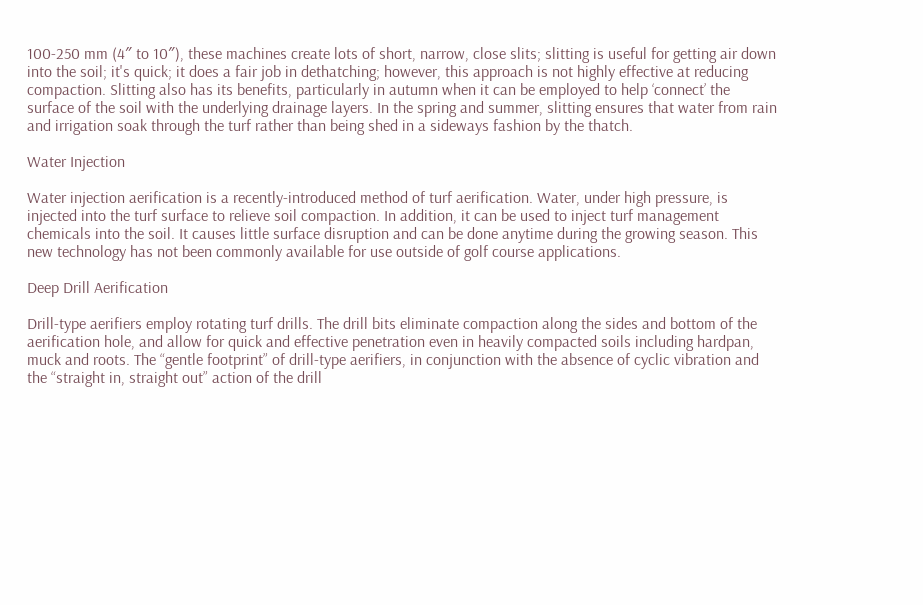100-250 mm (4″ to 10″), these machines create lots of short, narrow, close slits; slitting is useful for getting air down into the soil; it's quick; it does a fair job in dethatching; however, this approach is not highly effective at reducing compaction. Slitting also has its benefits, particularly in autumn when it can be employed to help ‘connect’ the surface of the soil with the underlying drainage layers. In the spring and summer, slitting ensures that water from rain and irrigation soak through the turf rather than being shed in a sideways fashion by the thatch.

Water Injection

Water injection aerification is a recently-introduced method of turf aerification. Water, under high pressure, is injected into the turf surface to relieve soil compaction. In addition, it can be used to inject turf management chemicals into the soil. It causes little surface disruption and can be done anytime during the growing season. This new technology has not been commonly available for use outside of golf course applications.

Deep Drill Aerification

Drill-type aerifiers employ rotating turf drills. The drill bits eliminate compaction along the sides and bottom of the aerification hole, and allow for quick and effective penetration even in heavily compacted soils including hardpan, muck and roots. The “gentle footprint” of drill-type aerifiers, in conjunction with the absence of cyclic vibration and the “straight in, straight out” action of the drill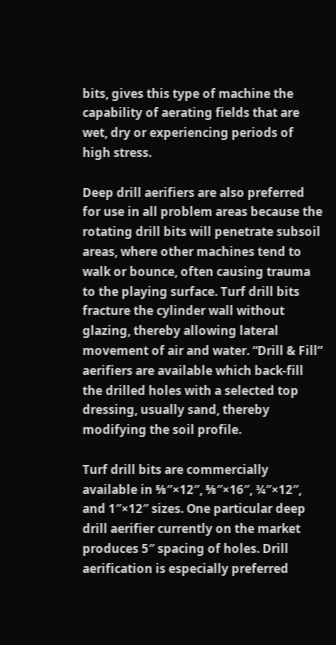bits, gives this type of machine the capability of aerating fields that are wet, dry or experiencing periods of high stress.

Deep drill aerifiers are also preferred for use in all problem areas because the rotating drill bits will penetrate subsoil areas, where other machines tend to walk or bounce, often causing trauma to the playing surface. Turf drill bits fracture the cylinder wall without glazing, thereby allowing lateral movement of air and water. “Drill & Fill” aerifiers are available which back-fill the drilled holes with a selected top dressing, usually sand, thereby modifying the soil profile.

Turf drill bits are commercially available in ⅝″×12″, ⅝″×16″, ¾″×12″, and 1″×12″ sizes. One particular deep drill aerifier currently on the market produces 5″ spacing of holes. Drill aerification is especially preferred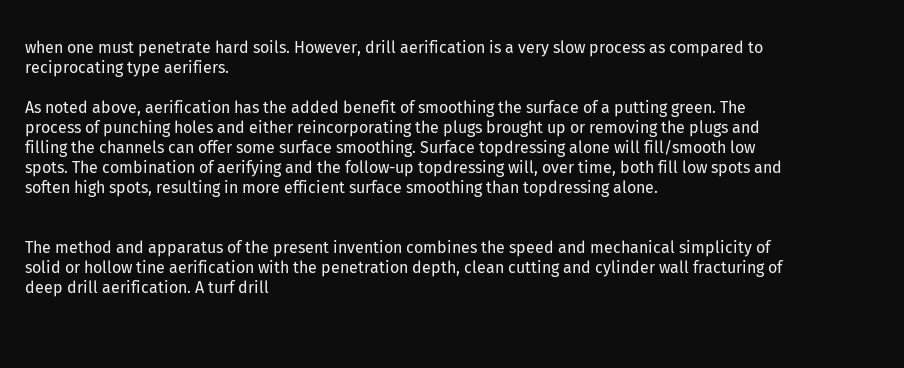when one must penetrate hard soils. However, drill aerification is a very slow process as compared to reciprocating type aerifiers.

As noted above, aerification has the added benefit of smoothing the surface of a putting green. The process of punching holes and either reincorporating the plugs brought up or removing the plugs and filling the channels can offer some surface smoothing. Surface topdressing alone will fill/smooth low spots. The combination of aerifying and the follow-up topdressing will, over time, both fill low spots and soften high spots, resulting in more efficient surface smoothing than topdressing alone.


The method and apparatus of the present invention combines the speed and mechanical simplicity of solid or hollow tine aerification with the penetration depth, clean cutting and cylinder wall fracturing of deep drill aerification. A turf drill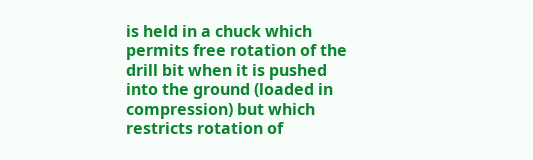is held in a chuck which permits free rotation of the drill bit when it is pushed into the ground (loaded in compression) but which restricts rotation of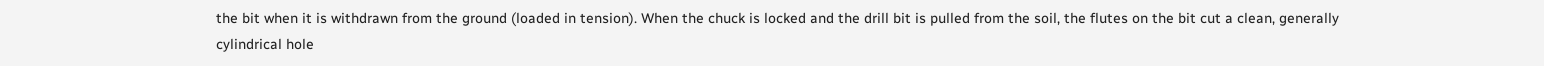the bit when it is withdrawn from the ground (loaded in tension). When the chuck is locked and the drill bit is pulled from the soil, the flutes on the bit cut a clean, generally cylindrical hole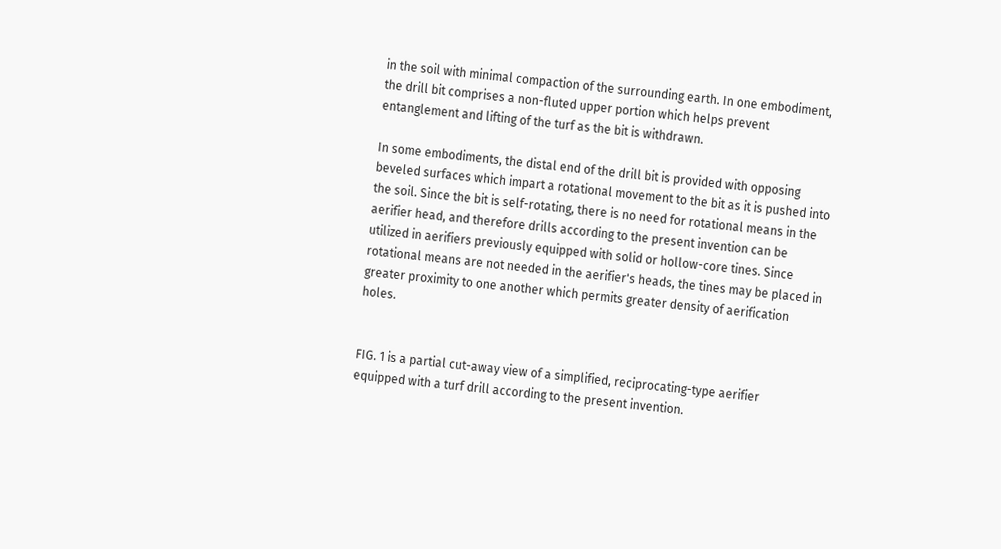in the soil with minimal compaction of the surrounding earth. In one embodiment, the drill bit comprises a non-fluted upper portion which helps prevent entanglement and lifting of the turf as the bit is withdrawn.

In some embodiments, the distal end of the drill bit is provided with opposing beveled surfaces which impart a rotational movement to the bit as it is pushed into the soil. Since the bit is self-rotating, there is no need for rotational means in the aerifier head, and therefore drills according to the present invention can be utilized in aerifiers previously equipped with solid or hollow-core tines. Since rotational means are not needed in the aerifier's heads, the tines may be placed in greater proximity to one another which permits greater density of aerification holes.


FIG. 1 is a partial cut-away view of a simplified, reciprocating-type aerifier equipped with a turf drill according to the present invention.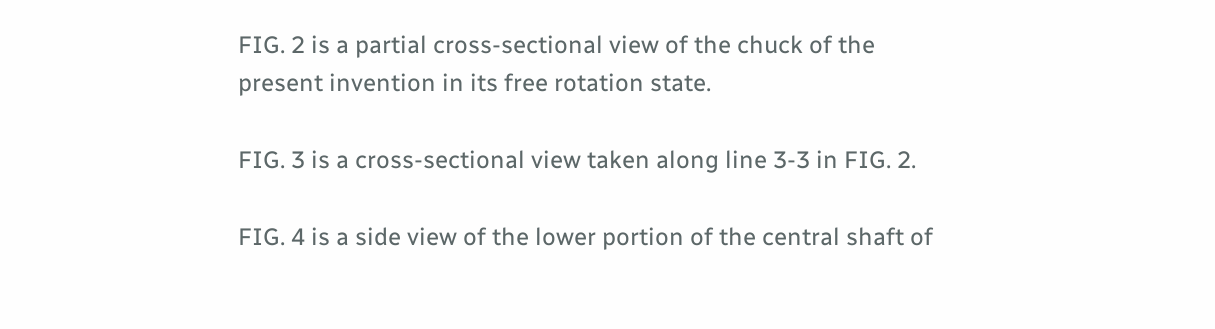FIG. 2 is a partial cross-sectional view of the chuck of the present invention in its free rotation state.

FIG. 3 is a cross-sectional view taken along line 3-3 in FIG. 2.

FIG. 4 is a side view of the lower portion of the central shaft of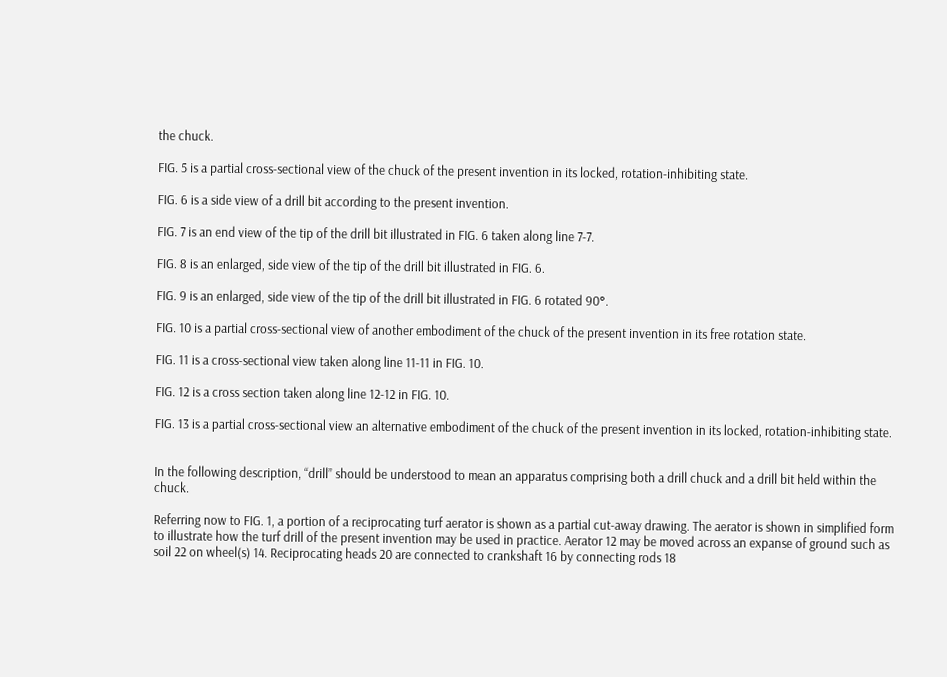the chuck.

FIG. 5 is a partial cross-sectional view of the chuck of the present invention in its locked, rotation-inhibiting state.

FIG. 6 is a side view of a drill bit according to the present invention.

FIG. 7 is an end view of the tip of the drill bit illustrated in FIG. 6 taken along line 7-7.

FIG. 8 is an enlarged, side view of the tip of the drill bit illustrated in FIG. 6.

FIG. 9 is an enlarged, side view of the tip of the drill bit illustrated in FIG. 6 rotated 90°.

FIG. 10 is a partial cross-sectional view of another embodiment of the chuck of the present invention in its free rotation state.

FIG. 11 is a cross-sectional view taken along line 11-11 in FIG. 10.

FIG. 12 is a cross section taken along line 12-12 in FIG. 10.

FIG. 13 is a partial cross-sectional view an alternative embodiment of the chuck of the present invention in its locked, rotation-inhibiting state.


In the following description, “drill” should be understood to mean an apparatus comprising both a drill chuck and a drill bit held within the chuck.

Referring now to FIG. 1, a portion of a reciprocating turf aerator is shown as a partial cut-away drawing. The aerator is shown in simplified form to illustrate how the turf drill of the present invention may be used in practice. Aerator 12 may be moved across an expanse of ground such as soil 22 on wheel(s) 14. Reciprocating heads 20 are connected to crankshaft 16 by connecting rods 18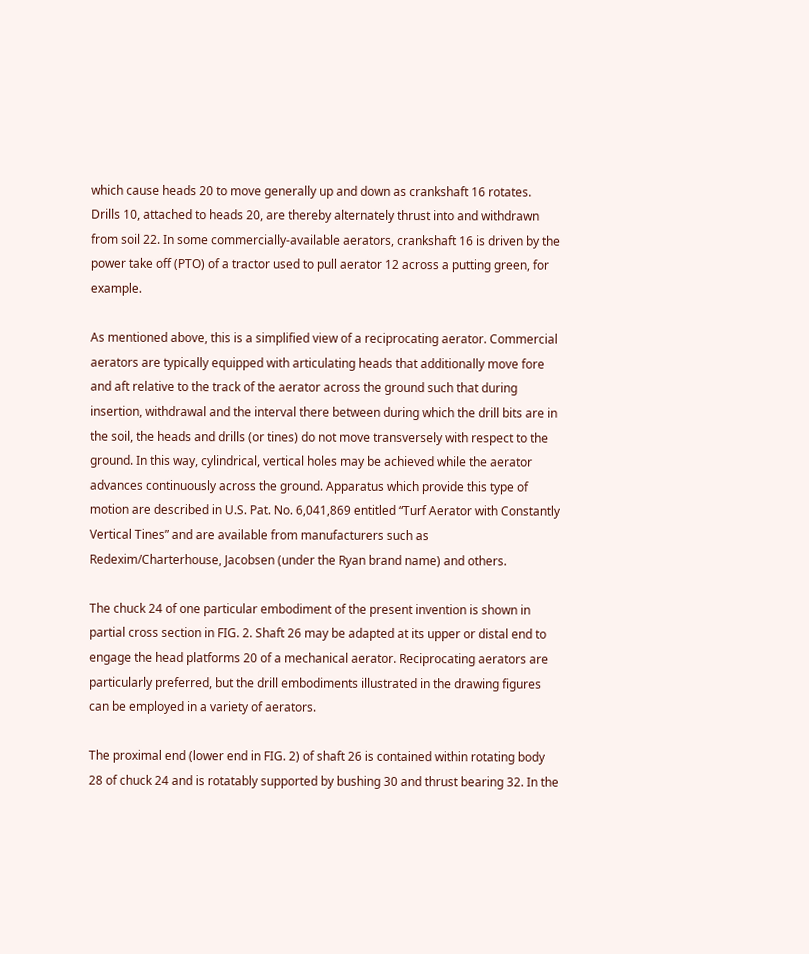which cause heads 20 to move generally up and down as crankshaft 16 rotates. Drills 10, attached to heads 20, are thereby alternately thrust into and withdrawn from soil 22. In some commercially-available aerators, crankshaft 16 is driven by the power take off (PTO) of a tractor used to pull aerator 12 across a putting green, for example.

As mentioned above, this is a simplified view of a reciprocating aerator. Commercial aerators are typically equipped with articulating heads that additionally move fore and aft relative to the track of the aerator across the ground such that during insertion, withdrawal and the interval there between during which the drill bits are in the soil, the heads and drills (or tines) do not move transversely with respect to the ground. In this way, cylindrical, vertical holes may be achieved while the aerator advances continuously across the ground. Apparatus which provide this type of motion are described in U.S. Pat. No. 6,041,869 entitled “Turf Aerator with Constantly Vertical Tines” and are available from manufacturers such as Redexim/Charterhouse, Jacobsen (under the Ryan brand name) and others.

The chuck 24 of one particular embodiment of the present invention is shown in partial cross section in FIG. 2. Shaft 26 may be adapted at its upper or distal end to engage the head platforms 20 of a mechanical aerator. Reciprocating aerators are particularly preferred, but the drill embodiments illustrated in the drawing figures can be employed in a variety of aerators.

The proximal end (lower end in FIG. 2) of shaft 26 is contained within rotating body 28 of chuck 24 and is rotatably supported by bushing 30 and thrust bearing 32. In the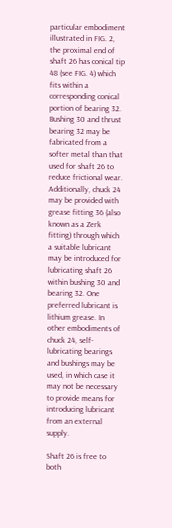particular embodiment illustrated in FIG. 2, the proximal end of shaft 26 has conical tip 48 (see FIG. 4) which fits within a corresponding conical portion of bearing 32. Bushing 30 and thrust bearing 32 may be fabricated from a softer metal than that used for shaft 26 to reduce frictional wear. Additionally, chuck 24 may be provided with grease fitting 36 (also known as a Zerk fitting) through which a suitable lubricant may be introduced for lubricating shaft 26 within bushing 30 and bearing 32. One preferred lubricant is lithium grease. In other embodiments of chuck 24, self-lubricating bearings and bushings may be used, in which case it may not be necessary to provide means for introducing lubricant from an external supply.

Shaft 26 is free to both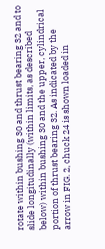rotate within bushing 30 and thrust bearing 32 and to slide longitudinally (within limits, as described below) within bushing 30 and the upper, cylindrical portion of thrust bearing 32. As indicated by the arrow in FIG. 2, chuck 24 is shown loaded in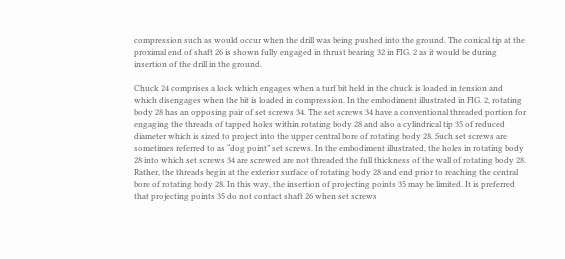compression such as would occur when the drill was being pushed into the ground. The conical tip at the proximal end of shaft 26 is shown fully engaged in thrust bearing 32 in FIG. 2 as it would be during insertion of the drill in the ground.

Chuck 24 comprises a lock which engages when a turf bit held in the chuck is loaded in tension and which disengages when the bit is loaded in compression. In the embodiment illustrated in FIG. 2, rotating body 28 has an opposing pair of set screws 34. The set screws 34 have a conventional threaded portion for engaging the threads of tapped holes within rotating body 28 and also a cylindrical tip 35 of reduced diameter which is sized to project into the upper central bore of rotating body 28. Such set screws are sometimes referred to as “dog point” set screws. In the embodiment illustrated, the holes in rotating body 28 into which set screws 34 are screwed are not threaded the full thickness of the wall of rotating body 28. Rather, the threads begin at the exterior surface of rotating body 28 and end prior to reaching the central bore of rotating body 28. In this way, the insertion of projecting points 35 may be limited. It is preferred that projecting points 35 do not contact shaft 26 when set screws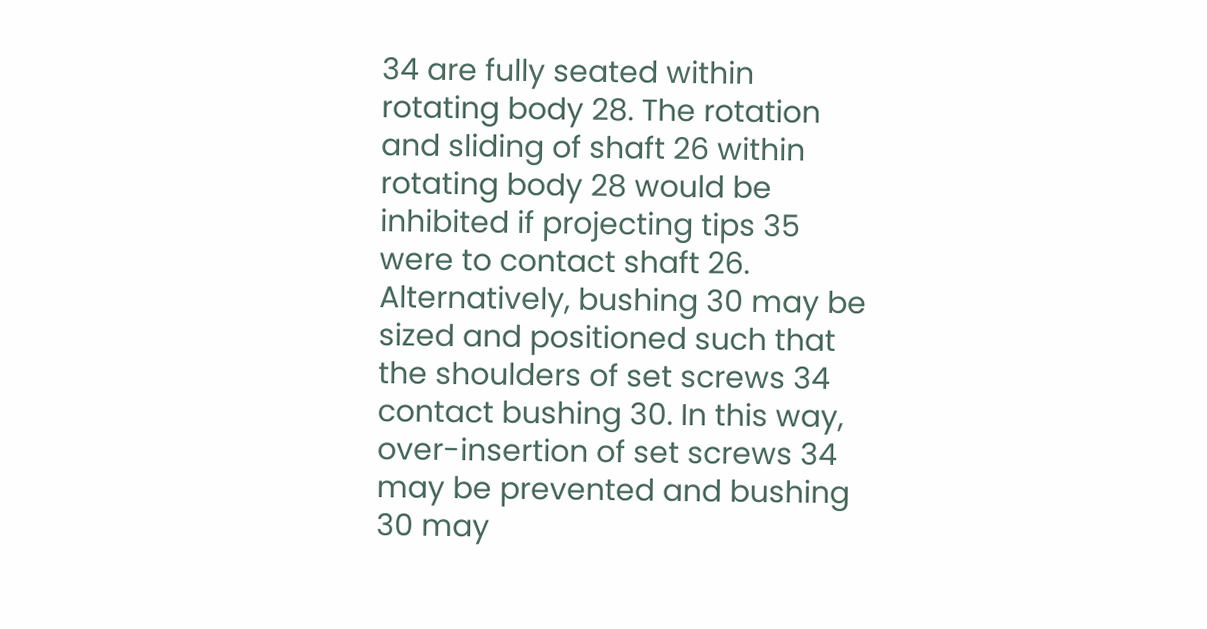34 are fully seated within rotating body 28. The rotation and sliding of shaft 26 within rotating body 28 would be inhibited if projecting tips 35 were to contact shaft 26. Alternatively, bushing 30 may be sized and positioned such that the shoulders of set screws 34 contact bushing 30. In this way, over-insertion of set screws 34 may be prevented and bushing 30 may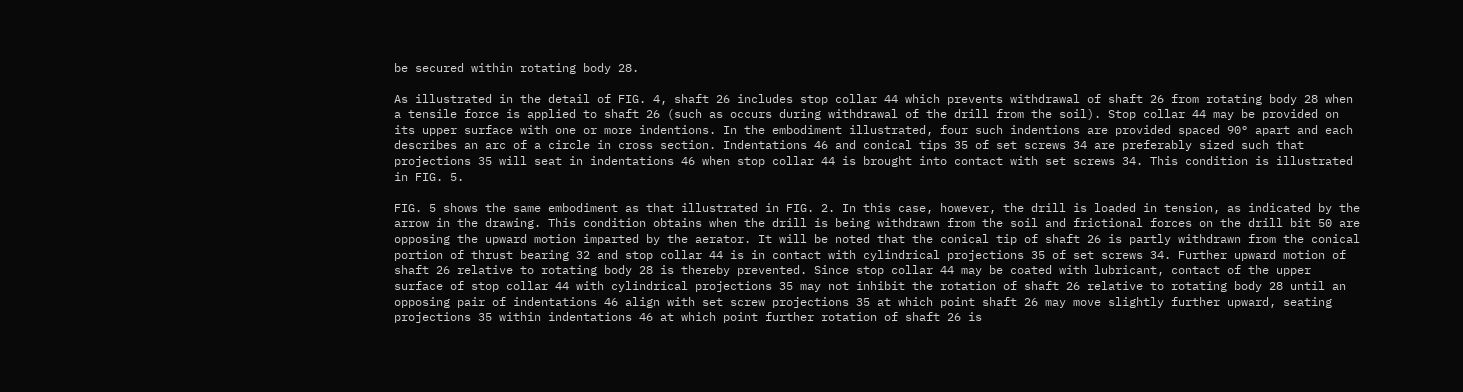be secured within rotating body 28.

As illustrated in the detail of FIG. 4, shaft 26 includes stop collar 44 which prevents withdrawal of shaft 26 from rotating body 28 when a tensile force is applied to shaft 26 (such as occurs during withdrawal of the drill from the soil). Stop collar 44 may be provided on its upper surface with one or more indentions. In the embodiment illustrated, four such indentions are provided spaced 90° apart and each describes an arc of a circle in cross section. Indentations 46 and conical tips 35 of set screws 34 are preferably sized such that projections 35 will seat in indentations 46 when stop collar 44 is brought into contact with set screws 34. This condition is illustrated in FIG. 5.

FIG. 5 shows the same embodiment as that illustrated in FIG. 2. In this case, however, the drill is loaded in tension, as indicated by the arrow in the drawing. This condition obtains when the drill is being withdrawn from the soil and frictional forces on the drill bit 50 are opposing the upward motion imparted by the aerator. It will be noted that the conical tip of shaft 26 is partly withdrawn from the conical portion of thrust bearing 32 and stop collar 44 is in contact with cylindrical projections 35 of set screws 34. Further upward motion of shaft 26 relative to rotating body 28 is thereby prevented. Since stop collar 44 may be coated with lubricant, contact of the upper surface of stop collar 44 with cylindrical projections 35 may not inhibit the rotation of shaft 26 relative to rotating body 28 until an opposing pair of indentations 46 align with set screw projections 35 at which point shaft 26 may move slightly further upward, seating projections 35 within indentations 46 at which point further rotation of shaft 26 is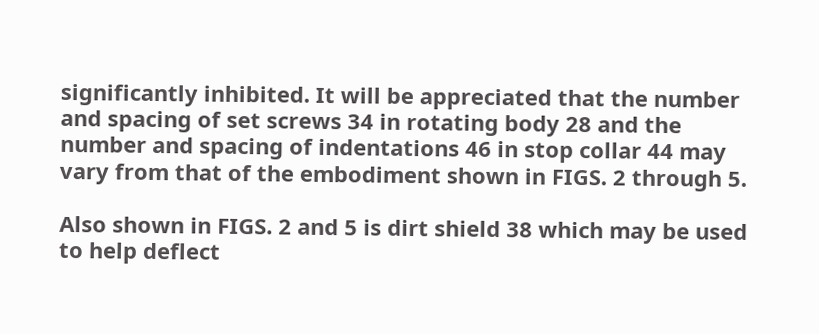significantly inhibited. It will be appreciated that the number and spacing of set screws 34 in rotating body 28 and the number and spacing of indentations 46 in stop collar 44 may vary from that of the embodiment shown in FIGS. 2 through 5.

Also shown in FIGS. 2 and 5 is dirt shield 38 which may be used to help deflect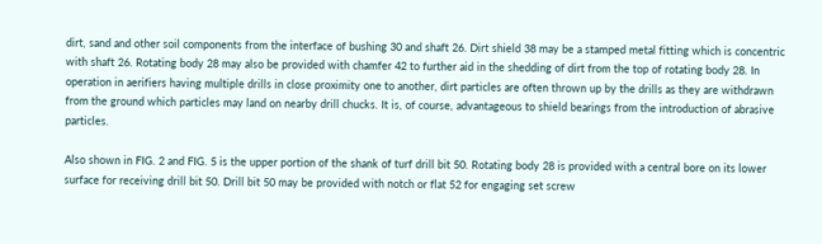dirt, sand and other soil components from the interface of bushing 30 and shaft 26. Dirt shield 38 may be a stamped metal fitting which is concentric with shaft 26. Rotating body 28 may also be provided with chamfer 42 to further aid in the shedding of dirt from the top of rotating body 28. In operation in aerifiers having multiple drills in close proximity one to another, dirt particles are often thrown up by the drills as they are withdrawn from the ground which particles may land on nearby drill chucks. It is, of course, advantageous to shield bearings from the introduction of abrasive particles.

Also shown in FIG. 2 and FIG. 5 is the upper portion of the shank of turf drill bit 50. Rotating body 28 is provided with a central bore on its lower surface for receiving drill bit 50. Drill bit 50 may be provided with notch or flat 52 for engaging set screw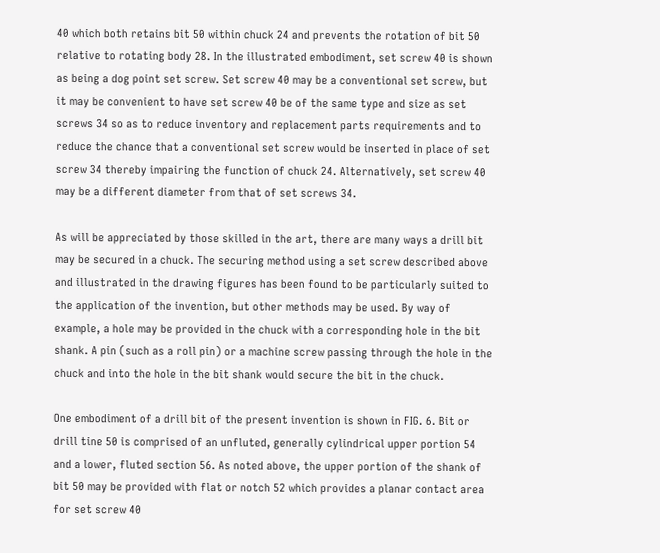40 which both retains bit 50 within chuck 24 and prevents the rotation of bit 50 relative to rotating body 28. In the illustrated embodiment, set screw 40 is shown as being a dog point set screw. Set screw 40 may be a conventional set screw, but it may be convenient to have set screw 40 be of the same type and size as set screws 34 so as to reduce inventory and replacement parts requirements and to reduce the chance that a conventional set screw would be inserted in place of set screw 34 thereby impairing the function of chuck 24. Alternatively, set screw 40 may be a different diameter from that of set screws 34.

As will be appreciated by those skilled in the art, there are many ways a drill bit may be secured in a chuck. The securing method using a set screw described above and illustrated in the drawing figures has been found to be particularly suited to the application of the invention, but other methods may be used. By way of example, a hole may be provided in the chuck with a corresponding hole in the bit shank. A pin (such as a roll pin) or a machine screw passing through the hole in the chuck and into the hole in the bit shank would secure the bit in the chuck.

One embodiment of a drill bit of the present invention is shown in FIG. 6. Bit or drill tine 50 is comprised of an unfluted, generally cylindrical upper portion 54 and a lower, fluted section 56. As noted above, the upper portion of the shank of bit 50 may be provided with flat or notch 52 which provides a planar contact area for set screw 40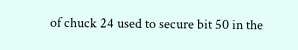of chuck 24 used to secure bit 50 in the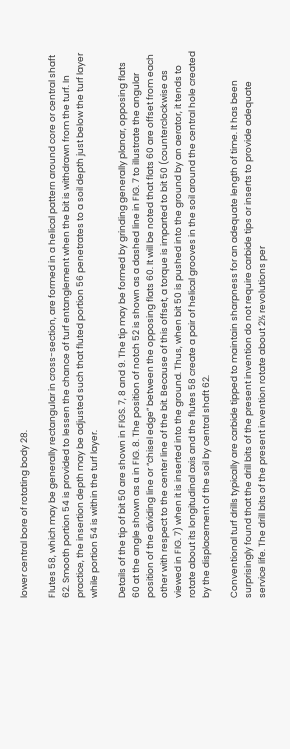lower central bore of rotating body 28.

Flutes 58, which may be generally rectangular in cross-section, are formed in a helical pattern around core or central shaft 62. Smooth portion 54 is provided to lessen the chance of turf entanglement when the bit is withdrawn from the turf. In practice, the insertion depth may be adjusted such that fluted portion 56 penetrates to a soil depth just below the turf layer while portion 54 is within the turf layer.

Details of the tip of bit 50 are shown in FIGS. 7, 8 and 9. The tip may be formed by grinding generally planar, opposing flats 60 at the angle shown as α in FIG. 8. The position of notch 52 is shown as a dashed line in FIG. 7 to illustrate the angular position of the dividing line or “chisel edge” between the opposing flats 60. It will be noted that flats 60 are offset from each other with respect to the center line of the bit. Because of this offset, a torque is imparted to bit 50 (counterclockwise as viewed in FIG. 7) when it is inserted into the ground. Thus, when bit 50 is pushed into the ground by an aerator, it tends to rotate about its longitudinal axis and the flutes 58 create a pair of helical grooves in the soil around the central hole created by the displacement of the soil by central shaft 62.

Conventional turf drills typically are carbide tipped to maintain sharpness for an adequate length of time. It has been surprisingly found that the drill bits of the present invention do not require carbide tips or inserts to provide adequate service life. The drill bits of the present invention rotate about 2½ revolutions per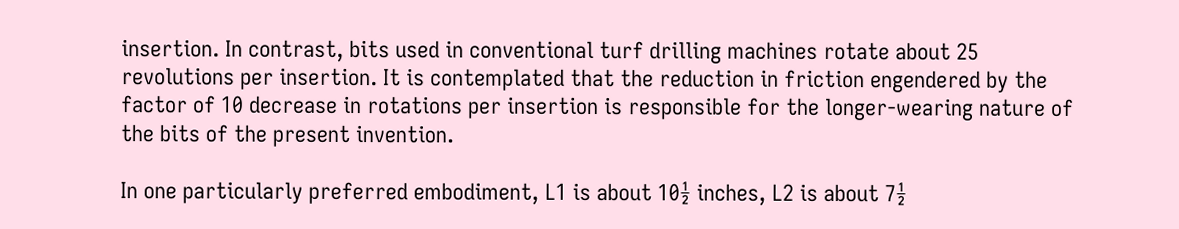insertion. In contrast, bits used in conventional turf drilling machines rotate about 25 revolutions per insertion. It is contemplated that the reduction in friction engendered by the factor of 10 decrease in rotations per insertion is responsible for the longer-wearing nature of the bits of the present invention.

In one particularly preferred embodiment, L1 is about 10½ inches, L2 is about 7½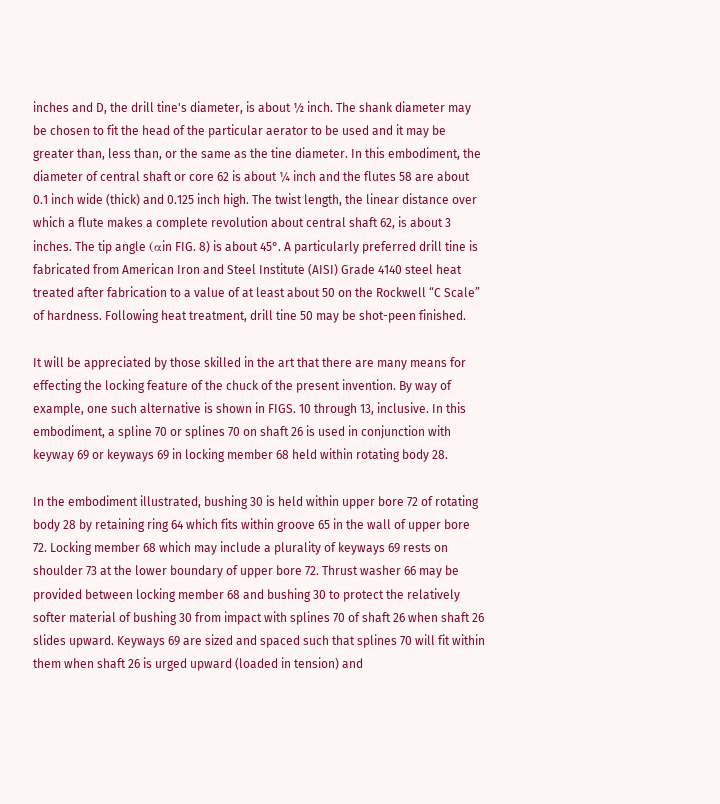inches and D, the drill tine's diameter, is about ½ inch. The shank diameter may be chosen to fit the head of the particular aerator to be used and it may be greater than, less than, or the same as the tine diameter. In this embodiment, the diameter of central shaft or core 62 is about ¼ inch and the flutes 58 are about 0.1 inch wide (thick) and 0.125 inch high. The twist length, the linear distance over which a flute makes a complete revolution about central shaft 62, is about 3 inches. The tip angle (αin FIG. 8) is about 45°. A particularly preferred drill tine is fabricated from American Iron and Steel Institute (AISI) Grade 4140 steel heat treated after fabrication to a value of at least about 50 on the Rockwell “C Scale” of hardness. Following heat treatment, drill tine 50 may be shot-peen finished.

It will be appreciated by those skilled in the art that there are many means for effecting the locking feature of the chuck of the present invention. By way of example, one such alternative is shown in FIGS. 10 through 13, inclusive. In this embodiment, a spline 70 or splines 70 on shaft 26 is used in conjunction with keyway 69 or keyways 69 in locking member 68 held within rotating body 28.

In the embodiment illustrated, bushing 30 is held within upper bore 72 of rotating body 28 by retaining ring 64 which fits within groove 65 in the wall of upper bore 72. Locking member 68 which may include a plurality of keyways 69 rests on shoulder 73 at the lower boundary of upper bore 72. Thrust washer 66 may be provided between locking member 68 and bushing 30 to protect the relatively softer material of bushing 30 from impact with splines 70 of shaft 26 when shaft 26 slides upward. Keyways 69 are sized and spaced such that splines 70 will fit within them when shaft 26 is urged upward (loaded in tension) and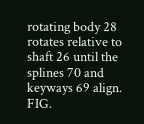rotating body 28 rotates relative to shaft 26 until the splines 70 and keyways 69 align. FIG.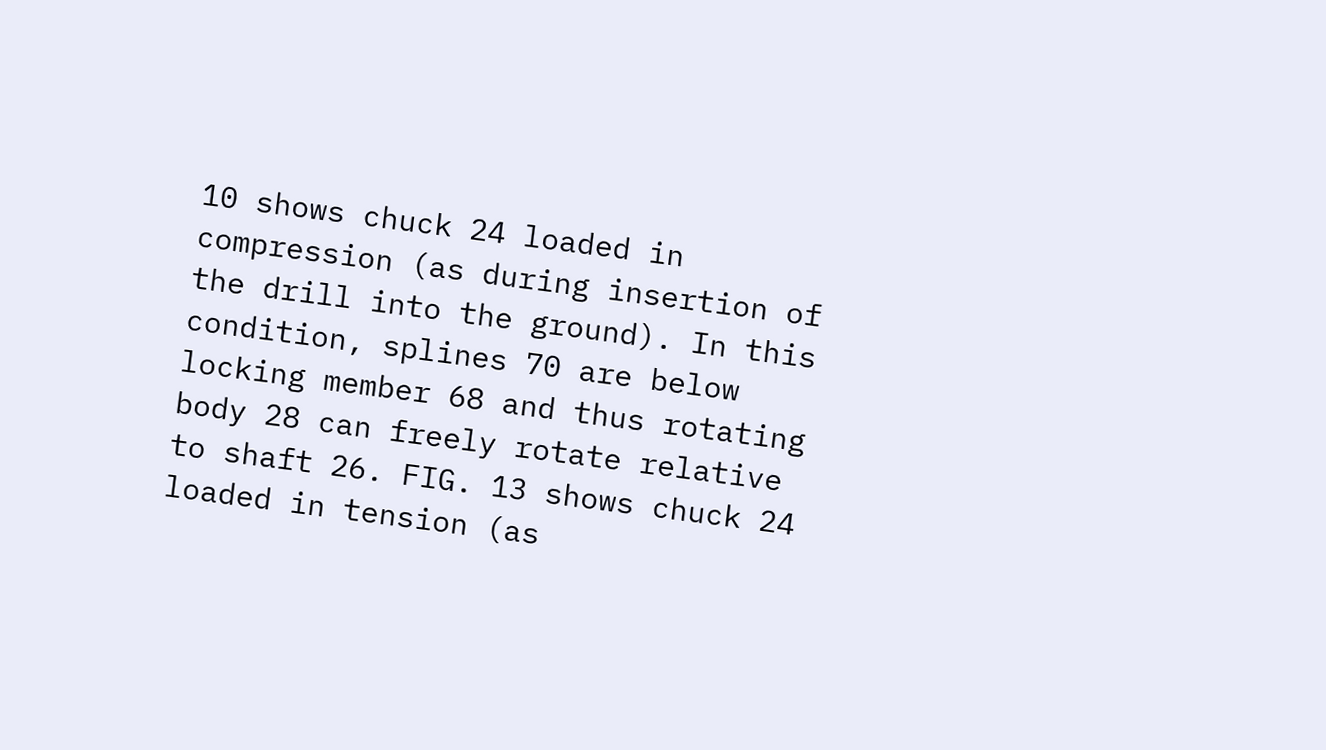10 shows chuck 24 loaded in compression (as during insertion of the drill into the ground). In this condition, splines 70 are below locking member 68 and thus rotating body 28 can freely rotate relative to shaft 26. FIG. 13 shows chuck 24 loaded in tension (as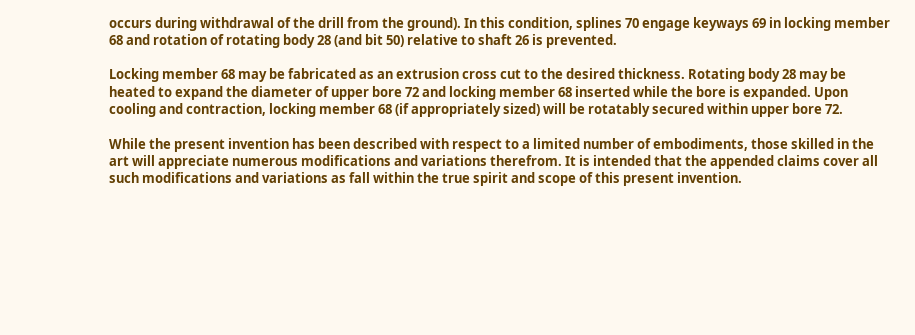occurs during withdrawal of the drill from the ground). In this condition, splines 70 engage keyways 69 in locking member 68 and rotation of rotating body 28 (and bit 50) relative to shaft 26 is prevented.

Locking member 68 may be fabricated as an extrusion cross cut to the desired thickness. Rotating body 28 may be heated to expand the diameter of upper bore 72 and locking member 68 inserted while the bore is expanded. Upon cooling and contraction, locking member 68 (if appropriately sized) will be rotatably secured within upper bore 72.

While the present invention has been described with respect to a limited number of embodiments, those skilled in the art will appreciate numerous modifications and variations therefrom. It is intended that the appended claims cover all such modifications and variations as fall within the true spirit and scope of this present invention.